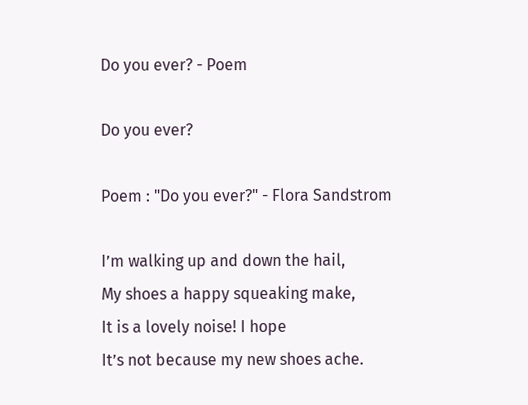Do you ever? - Poem

Do you ever?

Poem : "Do you ever?" - Flora Sandstrom

I’m walking up and down the hail,
My shoes a happy squeaking make,
It is a lovely noise! I hope
It’s not because my new shoes ache.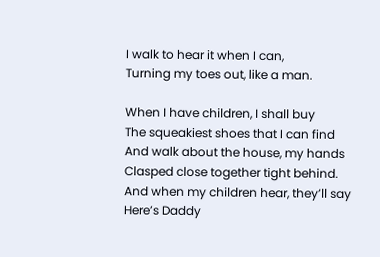I walk to hear it when I can,
Turning my toes out, like a man.

When I have children, I shall buy
The squeakiest shoes that I can find
And walk about the house, my hands
Clasped close together tight behind.
And when my children hear, they’ll say
Here’s Daddy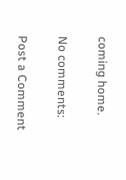coming home.

No comments:

Post a Comment